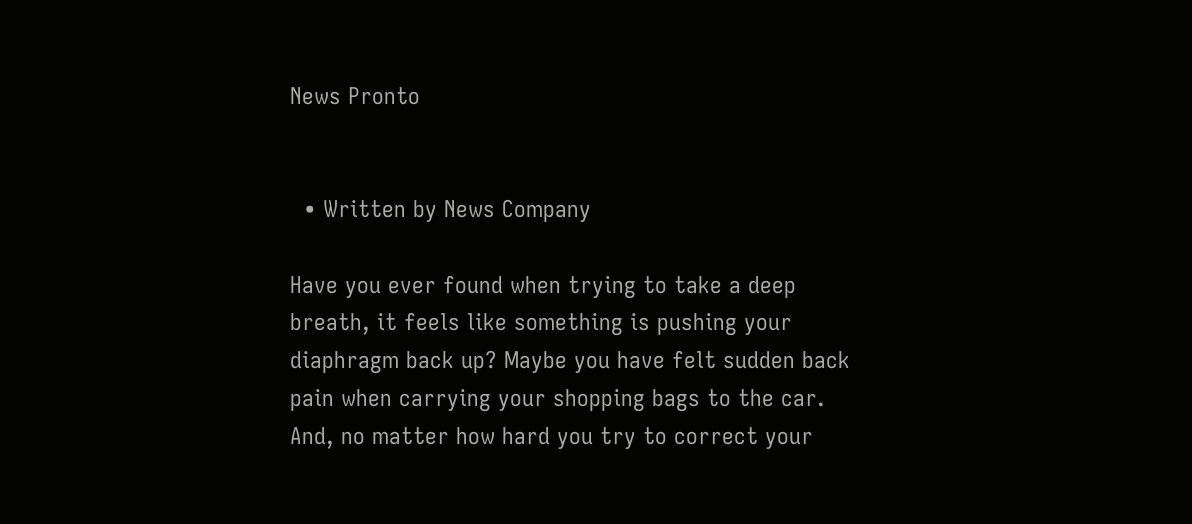News Pronto


  • Written by News Company

Have you ever found when trying to take a deep breath, it feels like something is pushing your diaphragm back up? Maybe you have felt sudden back pain when carrying your shopping bags to the car. And, no matter how hard you try to correct your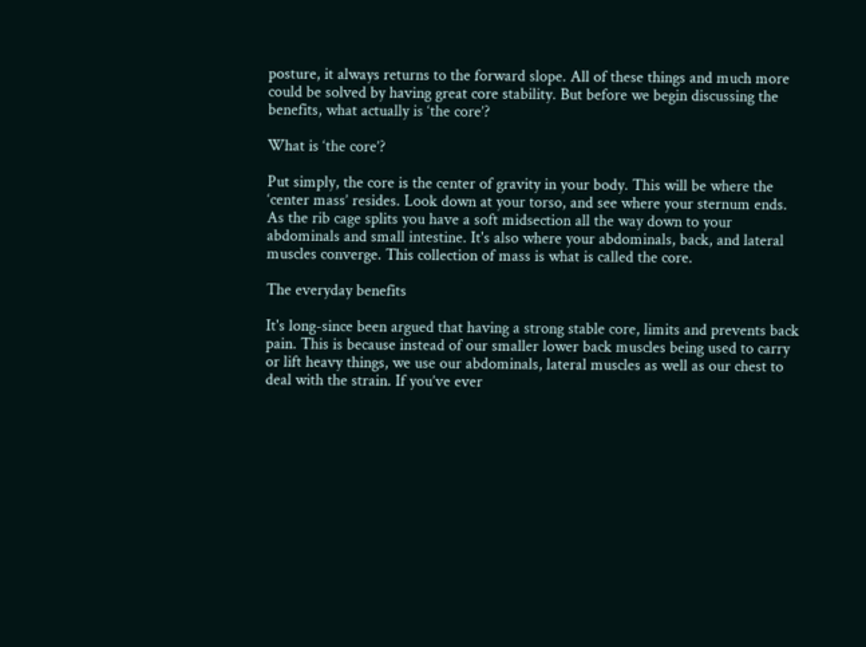posture, it always returns to the forward slope. All of these things and much more could be solved by having great core stability. But before we begin discussing the benefits, what actually is ‘the core’?

What is ‘the core’?

Put simply, the core is the center of gravity in your body. This will be where the ‘center mass’ resides. Look down at your torso, and see where your sternum ends. As the rib cage splits you have a soft midsection all the way down to your abdominals and small intestine. It's also where your abdominals, back, and lateral muscles converge. This collection of mass is what is called the core.

The everyday benefits

It's long-since been argued that having a strong stable core, limits and prevents back pain. This is because instead of our smaller lower back muscles being used to carry or lift heavy things, we use our abdominals, lateral muscles as well as our chest to deal with the strain. If you’ve ever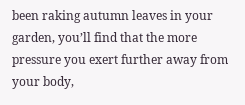been raking autumn leaves in your garden, you’ll find that the more pressure you exert further away from your body,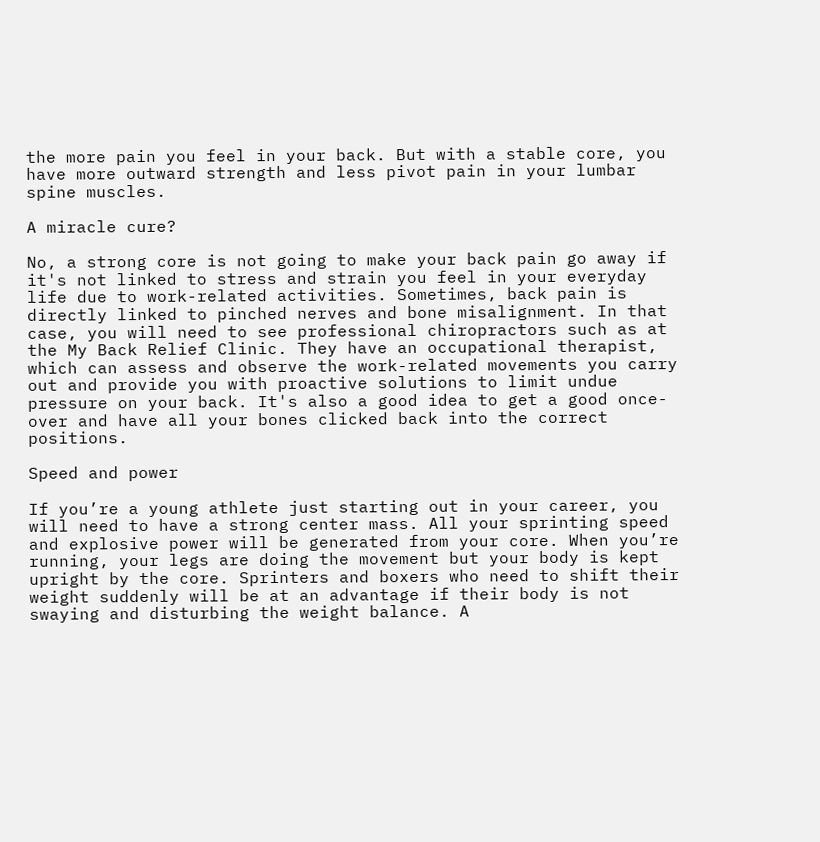the more pain you feel in your back. But with a stable core, you have more outward strength and less pivot pain in your lumbar spine muscles.

A miracle cure?

No, a strong core is not going to make your back pain go away if it's not linked to stress and strain you feel in your everyday life due to work-related activities. Sometimes, back pain is directly linked to pinched nerves and bone misalignment. In that case, you will need to see professional chiropractors such as at the My Back Relief Clinic. They have an occupational therapist, which can assess and observe the work-related movements you carry out and provide you with proactive solutions to limit undue pressure on your back. It's also a good idea to get a good once-over and have all your bones clicked back into the correct positions.

Speed and power

If you’re a young athlete just starting out in your career, you will need to have a strong center mass. All your sprinting speed and explosive power will be generated from your core. When you’re running, your legs are doing the movement but your body is kept upright by the core. Sprinters and boxers who need to shift their weight suddenly will be at an advantage if their body is not swaying and disturbing the weight balance. A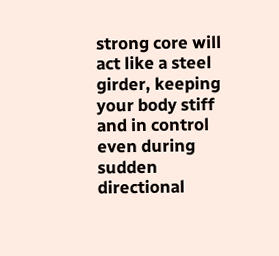strong core will act like a steel girder, keeping your body stiff and in control even during sudden directional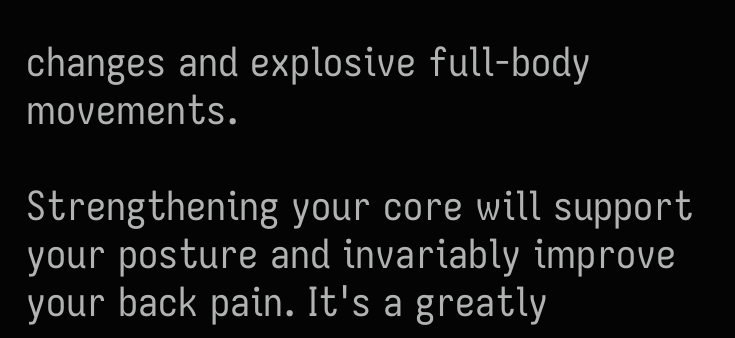changes and explosive full-body movements.

Strengthening your core will support your posture and invariably improve your back pain. It's a greatly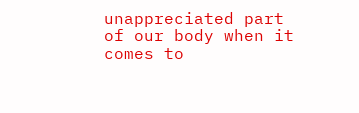unappreciated part of our body when it comes to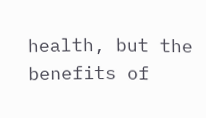health, but the benefits of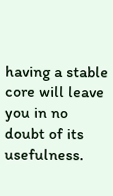having a stable core will leave you in no doubt of its usefulness.